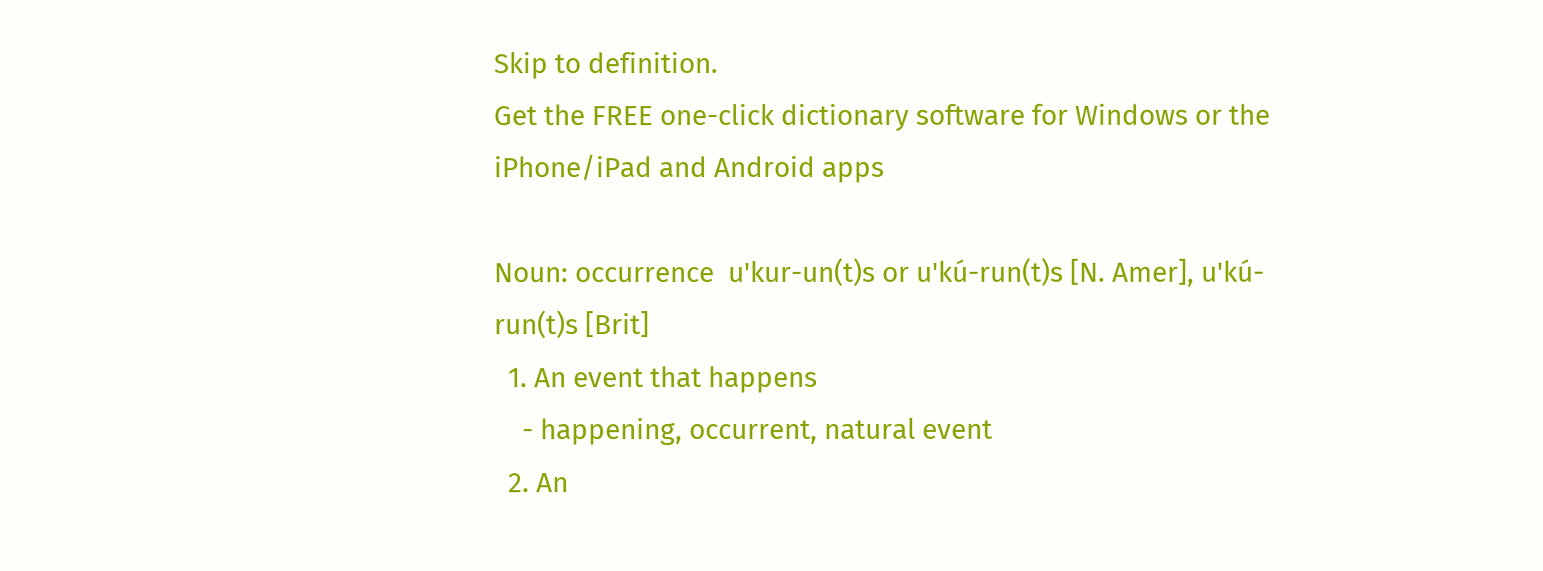Skip to definition.
Get the FREE one-click dictionary software for Windows or the iPhone/iPad and Android apps

Noun: occurrence  u'kur-un(t)s or u'kú-run(t)s [N. Amer], u'kú-run(t)s [Brit]
  1. An event that happens
    - happening, occurrent, natural event
  2. An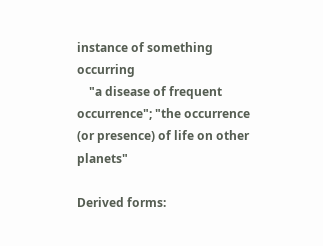instance of something occurring
    "a disease of frequent occurrence"; "the occurrence (or presence) of life on other planets"

Derived forms: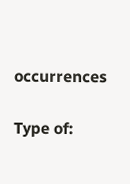occurrences

Type of: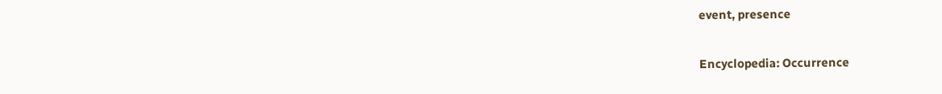event, presence

Encyclopedia: Occurrence